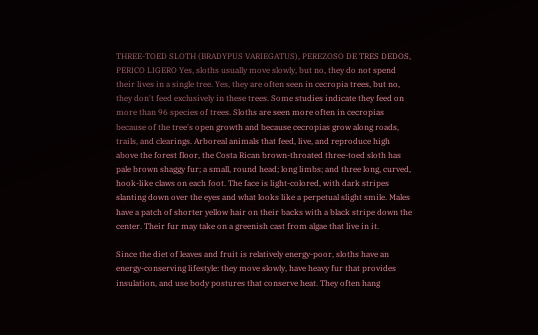THREE-TOED SLOTH (BRADYPUS VARIEGATUS), PEREZOSO DE TRES DEDOS, PERICO LIGERO Yes, sloths usually move slowly, but no, they do not spend their lives in a single tree. Yes, they are often seen in cecropia trees, but no, they don't feed exclusively in these trees. Some studies indicate they feed on more than 96 species of trees. Sloths are seen more often in cecropias because of the tree's open growth and because cecropias grow along roads, trails, and clearings. Arboreal animals that feed, live, and reproduce high above the forest floor, the Costa Rican brown-throated three-toed sloth has pale brown shaggy fur; a small, round head; long limbs; and three long, curved, hook-like claws on each foot. The face is light-colored, with dark stripes slanting down over the eyes and what looks like a perpetual slight smile. Males have a patch of shorter yellow hair on their backs with a black stripe down the center. Their fur may take on a greenish cast from algae that live in it.

Since the diet of leaves and fruit is relatively energy-poor, sloths have an energy-conserving lifestyle: they move slowly, have heavy fur that provides insulation, and use body postures that conserve heat. They often hang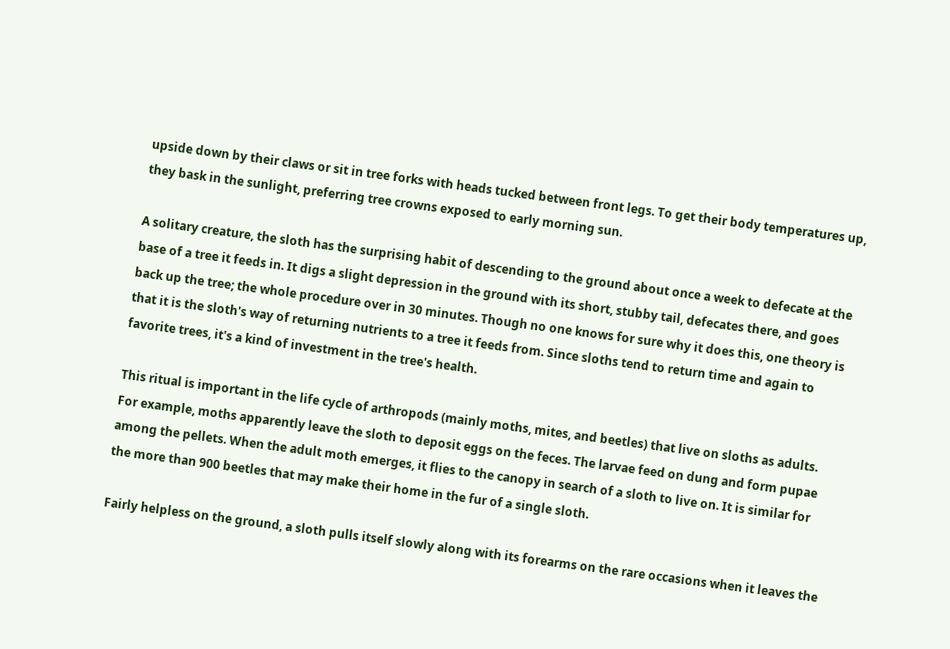upside down by their claws or sit in tree forks with heads tucked between front legs. To get their body temperatures up, they bask in the sunlight, preferring tree crowns exposed to early morning sun.

A solitary creature, the sloth has the surprising habit of descending to the ground about once a week to defecate at the base of a tree it feeds in. It digs a slight depression in the ground with its short, stubby tail, defecates there, and goes back up the tree; the whole procedure over in 30 minutes. Though no one knows for sure why it does this, one theory is that it is the sloth's way of returning nutrients to a tree it feeds from. Since sloths tend to return time and again to favorite trees, it's a kind of investment in the tree's health.

This ritual is important in the life cycle of arthropods (mainly moths, mites, and beetles) that live on sloths as adults. For example, moths apparently leave the sloth to deposit eggs on the feces. The larvae feed on dung and form pupae among the pellets. When the adult moth emerges, it flies to the canopy in search of a sloth to live on. It is similar for the more than 900 beetles that may make their home in the fur of a single sloth.

Fairly helpless on the ground, a sloth pulls itself slowly along with its forearms on the rare occasions when it leaves the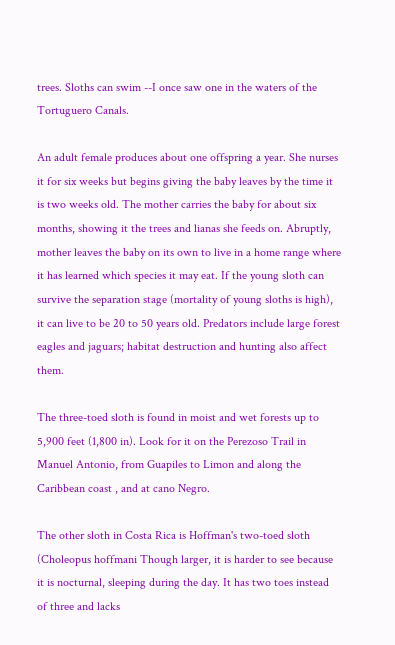trees. Sloths can swim --I once saw one in the waters of the Tortuguero Canals.

An adult female produces about one offspring a year. She nurses it for six weeks but begins giving the baby leaves by the time it is two weeks old. The mother carries the baby for about six months, showing it the trees and lianas she feeds on. Abruptly, mother leaves the baby on its own to live in a home range where it has learned which species it may eat. If the young sloth can survive the separation stage (mortality of young sloths is high), it can live to be 20 to 50 years old. Predators include large forest eagles and jaguars; habitat destruction and hunting also affect them.

The three-toed sloth is found in moist and wet forests up to 5,900 feet (1,800 in). Look for it on the Perezoso Trail in Manuel Antonio, from Guapiles to Limon and along the Caribbean coast , and at cano Negro.

The other sloth in Costa Rica is Hoffman's two-toed sloth (Choleopus hoffmani Though larger, it is harder to see because it is nocturnal, sleeping during the day. It has two toes instead of three and lacks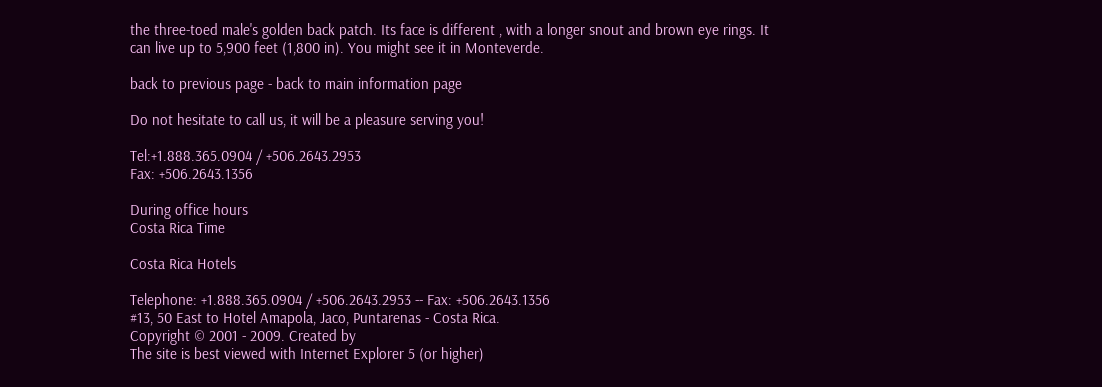the three-toed male's golden back patch. Its face is different , with a longer snout and brown eye rings. It can live up to 5,900 feet (1,800 in). You might see it in Monteverde.

back to previous page - back to main information page

Do not hesitate to call us, it will be a pleasure serving you!

Tel:+1.888.365.0904 / +506.2643.2953
Fax: +506.2643.1356

During office hours
Costa Rica Time

Costa Rica Hotels

Telephone: +1.888.365.0904 / +506.2643.2953 -- Fax: +506.2643.1356
#13, 50 East to Hotel Amapola, Jaco, Puntarenas - Costa Rica.
Copyright © 2001 - 2009. Created by
The site is best viewed with Internet Explorer 5 (or higher)